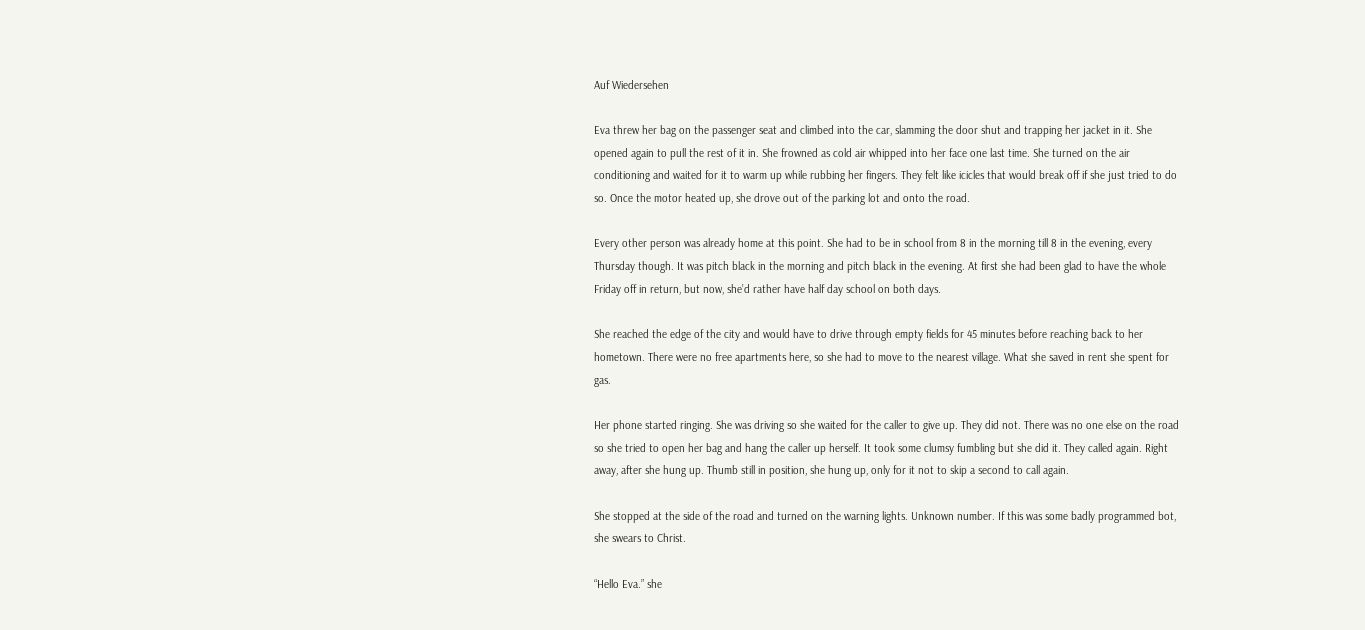Auf Wiedersehen

Eva threw her bag on the passenger seat and climbed into the car, slamming the door shut and trapping her jacket in it. She opened again to pull the rest of it in. She frowned as cold air whipped into her face one last time. She turned on the air conditioning and waited for it to warm up while rubbing her fingers. They felt like icicles that would break off if she just tried to do so. Once the motor heated up, she drove out of the parking lot and onto the road.

Every other person was already home at this point. She had to be in school from 8 in the morning till 8 in the evening, every Thursday though. It was pitch black in the morning and pitch black in the evening. At first she had been glad to have the whole Friday off in return, but now, she’d rather have half day school on both days.

She reached the edge of the city and would have to drive through empty fields for 45 minutes before reaching back to her hometown. There were no free apartments here, so she had to move to the nearest village. What she saved in rent she spent for gas.

Her phone started ringing. She was driving so she waited for the caller to give up. They did not. There was no one else on the road so she tried to open her bag and hang the caller up herself. It took some clumsy fumbling but she did it. They called again. Right away, after she hung up. Thumb still in position, she hung up, only for it not to skip a second to call again.

She stopped at the side of the road and turned on the warning lights. Unknown number. If this was some badly programmed bot, she swears to Christ.

“Hello Eva.” she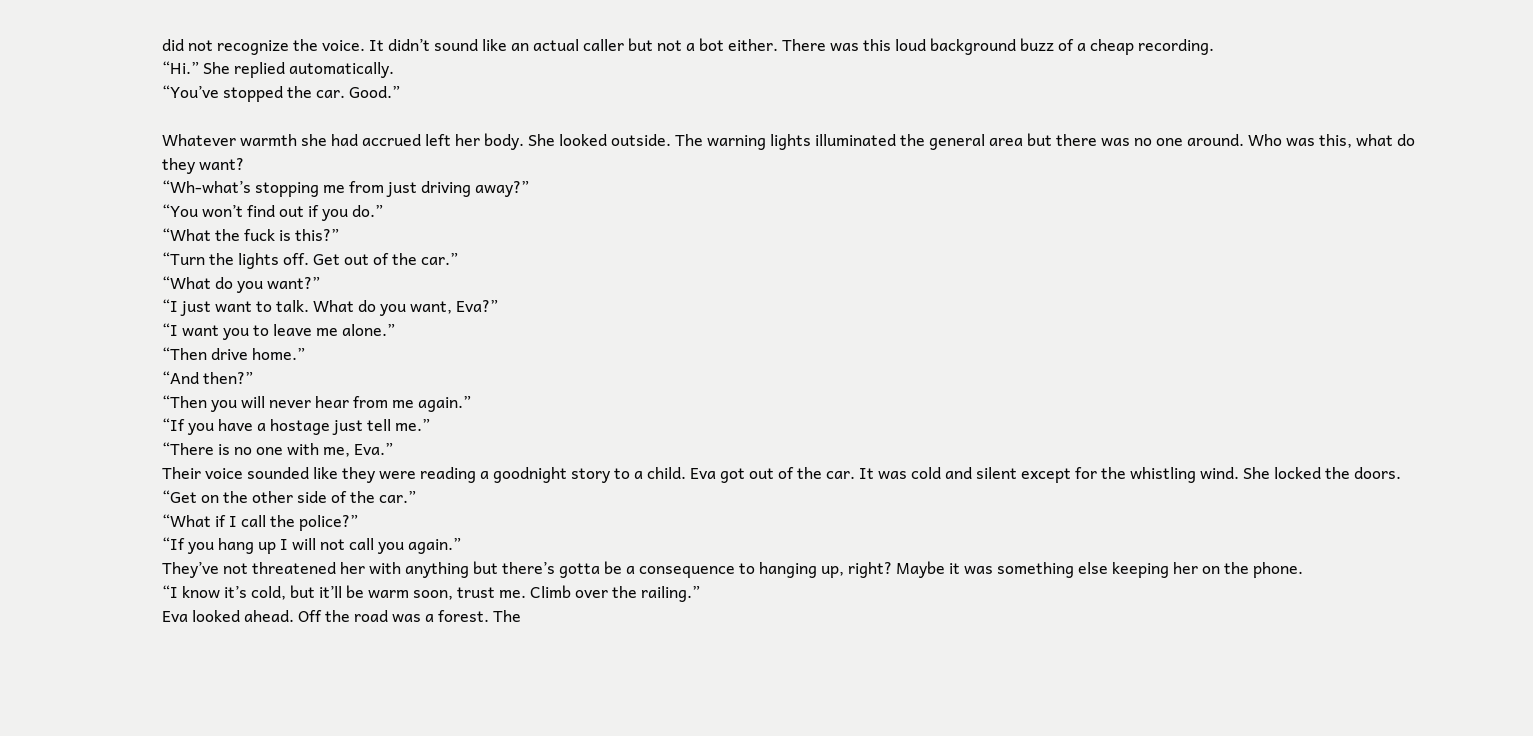did not recognize the voice. It didn’t sound like an actual caller but not a bot either. There was this loud background buzz of a cheap recording.
“Hi.” She replied automatically.
“You’ve stopped the car. Good.”

Whatever warmth she had accrued left her body. She looked outside. The warning lights illuminated the general area but there was no one around. Who was this, what do they want?
“Wh-what’s stopping me from just driving away?”
“You won’t find out if you do.”
“What the fuck is this?”
“Turn the lights off. Get out of the car.”
“What do you want?”
“I just want to talk. What do you want, Eva?”
“I want you to leave me alone.”
“Then drive home.”
“And then?”
“Then you will never hear from me again.”
“If you have a hostage just tell me.”
“There is no one with me, Eva.”
Their voice sounded like they were reading a goodnight story to a child. Eva got out of the car. It was cold and silent except for the whistling wind. She locked the doors.
“Get on the other side of the car.”
“What if I call the police?”
“If you hang up I will not call you again.”
They’ve not threatened her with anything but there’s gotta be a consequence to hanging up, right? Maybe it was something else keeping her on the phone.
“I know it’s cold, but it’ll be warm soon, trust me. Climb over the railing.”
Eva looked ahead. Off the road was a forest. The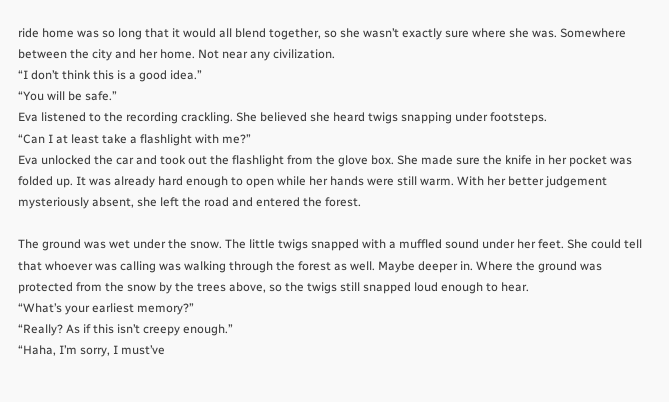ride home was so long that it would all blend together, so she wasn’t exactly sure where she was. Somewhere between the city and her home. Not near any civilization.
“I don’t think this is a good idea.”
“You will be safe.”
Eva listened to the recording crackling. She believed she heard twigs snapping under footsteps.
“Can I at least take a flashlight with me?”
Eva unlocked the car and took out the flashlight from the glove box. She made sure the knife in her pocket was folded up. It was already hard enough to open while her hands were still warm. With her better judgement mysteriously absent, she left the road and entered the forest.

The ground was wet under the snow. The little twigs snapped with a muffled sound under her feet. She could tell that whoever was calling was walking through the forest as well. Maybe deeper in. Where the ground was protected from the snow by the trees above, so the twigs still snapped loud enough to hear.
“What’s your earliest memory?”
“Really? As if this isn’t creepy enough.”
“Haha, I’m sorry, I must’ve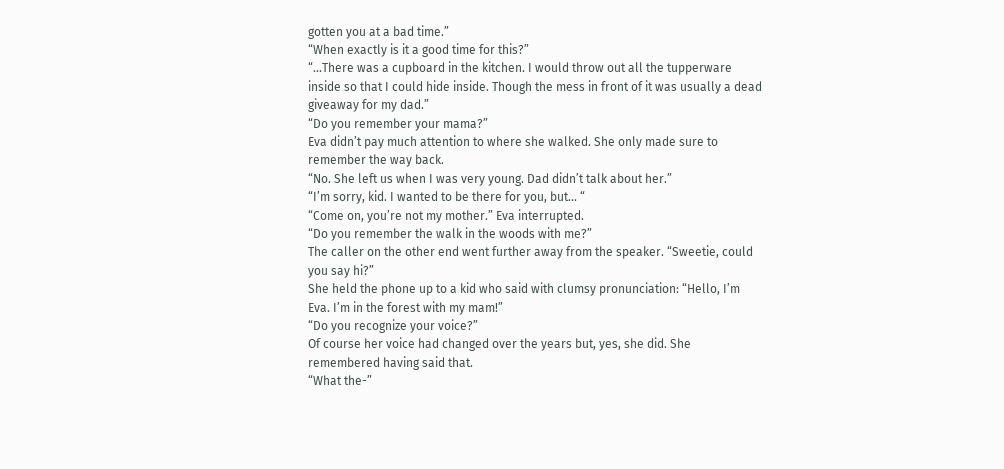gotten you at a bad time.”
“When exactly is it a good time for this?”
“...There was a cupboard in the kitchen. I would throw out all the tupperware inside so that I could hide inside. Though the mess in front of it was usually a dead giveaway for my dad.”
“Do you remember your mama?”
Eva didn’t pay much attention to where she walked. She only made sure to remember the way back.
“No. She left us when I was very young. Dad didn’t talk about her.”
“I’m sorry, kid. I wanted to be there for you, but... “
“Come on, you’re not my mother.” Eva interrupted.
“Do you remember the walk in the woods with me?”
The caller on the other end went further away from the speaker. “Sweetie, could you say hi?”
She held the phone up to a kid who said with clumsy pronunciation: “Hello, I’m Eva. I’m in the forest with my mam!”
“Do you recognize your voice?”
Of course her voice had changed over the years but, yes, she did. She remembered having said that.
“What the-”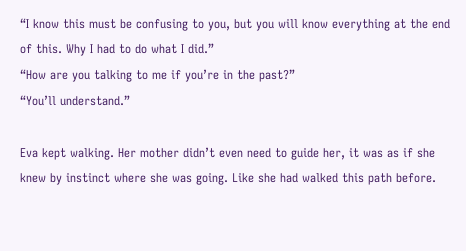“I know this must be confusing to you, but you will know everything at the end of this. Why I had to do what I did.”
“How are you talking to me if you’re in the past?”
“You’ll understand.”

Eva kept walking. Her mother didn’t even need to guide her, it was as if she knew by instinct where she was going. Like she had walked this path before.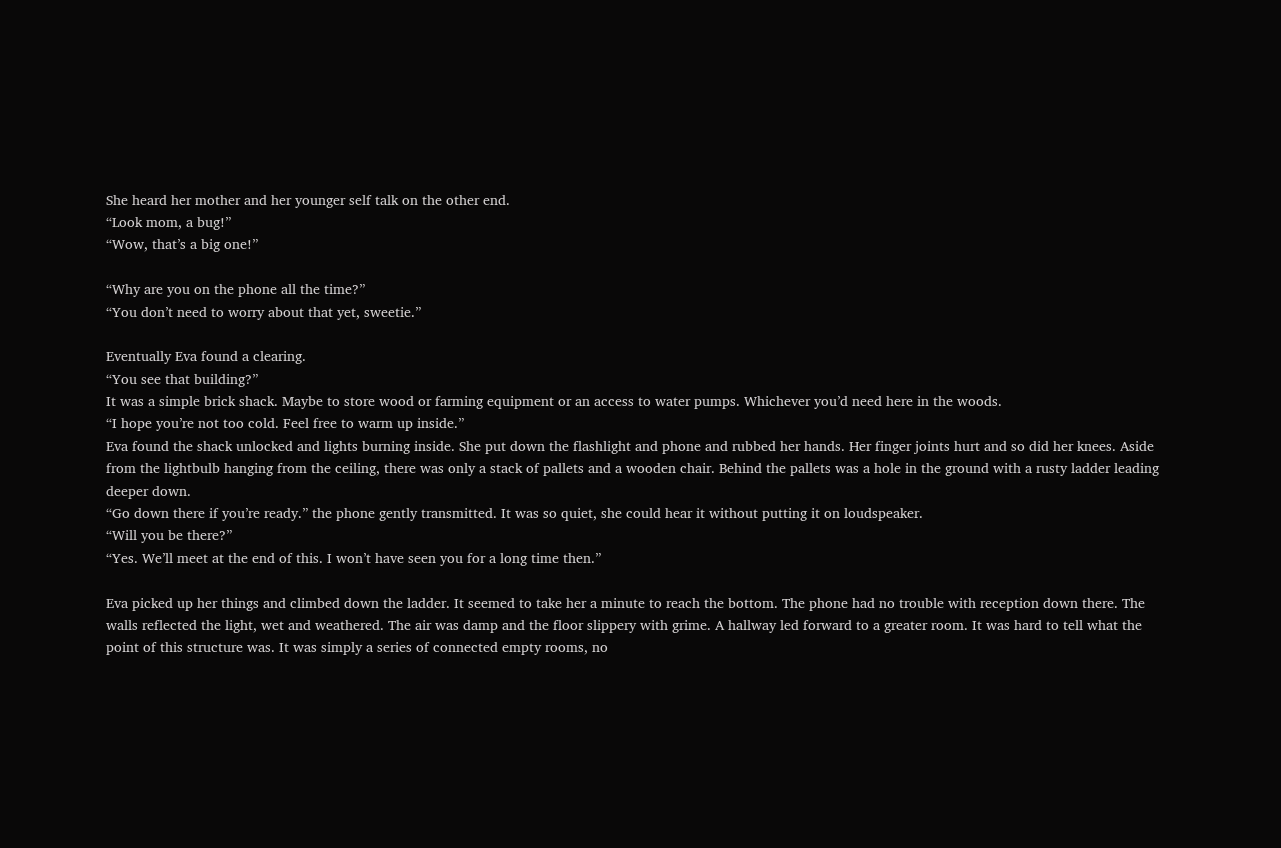She heard her mother and her younger self talk on the other end.
“Look mom, a bug!”
“Wow, that’s a big one!”

“Why are you on the phone all the time?”
“You don’t need to worry about that yet, sweetie.”

Eventually Eva found a clearing.
“You see that building?”
It was a simple brick shack. Maybe to store wood or farming equipment or an access to water pumps. Whichever you’d need here in the woods.
“I hope you’re not too cold. Feel free to warm up inside.”
Eva found the shack unlocked and lights burning inside. She put down the flashlight and phone and rubbed her hands. Her finger joints hurt and so did her knees. Aside from the lightbulb hanging from the ceiling, there was only a stack of pallets and a wooden chair. Behind the pallets was a hole in the ground with a rusty ladder leading deeper down.
“Go down there if you’re ready.” the phone gently transmitted. It was so quiet, she could hear it without putting it on loudspeaker.
“Will you be there?”
“Yes. We’ll meet at the end of this. I won’t have seen you for a long time then.”

Eva picked up her things and climbed down the ladder. It seemed to take her a minute to reach the bottom. The phone had no trouble with reception down there. The walls reflected the light, wet and weathered. The air was damp and the floor slippery with grime. A hallway led forward to a greater room. It was hard to tell what the point of this structure was. It was simply a series of connected empty rooms, no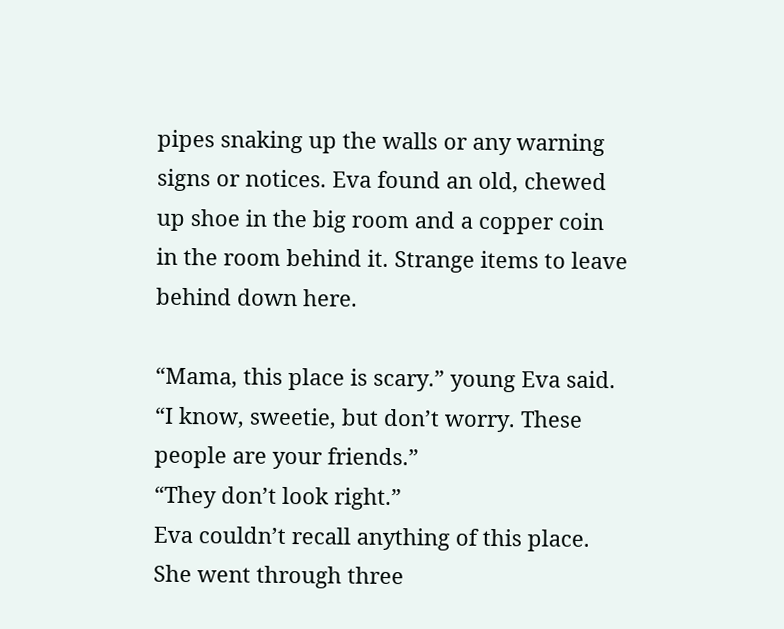pipes snaking up the walls or any warning signs or notices. Eva found an old, chewed up shoe in the big room and a copper coin in the room behind it. Strange items to leave behind down here.

“Mama, this place is scary.” young Eva said.
“I know, sweetie, but don’t worry. These people are your friends.”
“They don’t look right.”
Eva couldn’t recall anything of this place. She went through three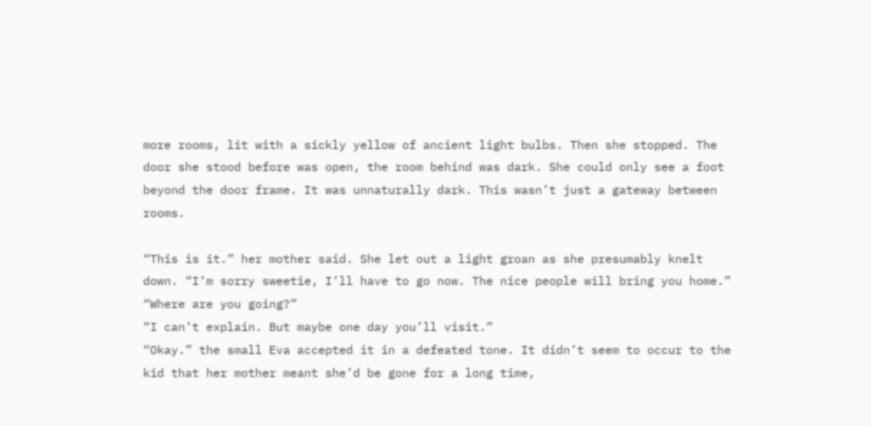more rooms, lit with a sickly yellow of ancient light bulbs. Then she stopped. The door she stood before was open, the room behind was dark. She could only see a foot beyond the door frame. It was unnaturally dark. This wasn’t just a gateway between rooms.

“This is it.” her mother said. She let out a light groan as she presumably knelt down. “I’m sorry sweetie, I’ll have to go now. The nice people will bring you home.”
“Where are you going?”
“I can’t explain. But maybe one day you’ll visit.”
“Okay.” the small Eva accepted it in a defeated tone. It didn’t seem to occur to the kid that her mother meant she’d be gone for a long time,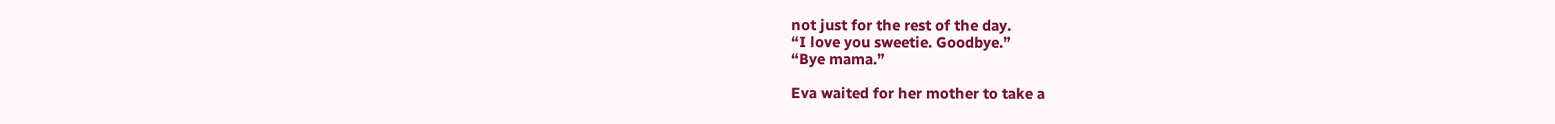not just for the rest of the day.
“I love you sweetie. Goodbye.”
“Bye mama.”

Eva waited for her mother to take a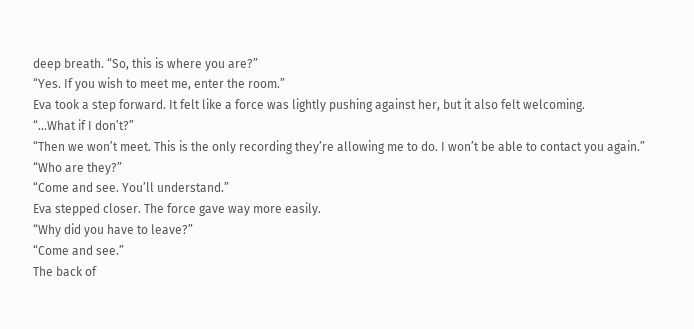deep breath. “So, this is where you are?”
“Yes. If you wish to meet me, enter the room.”
Eva took a step forward. It felt like a force was lightly pushing against her, but it also felt welcoming.
“...What if I don’t?”
“Then we won’t meet. This is the only recording they’re allowing me to do. I won’t be able to contact you again.”
“Who are they?”
“Come and see. You’ll understand.”
Eva stepped closer. The force gave way more easily.
“Why did you have to leave?”
“Come and see.”
The back of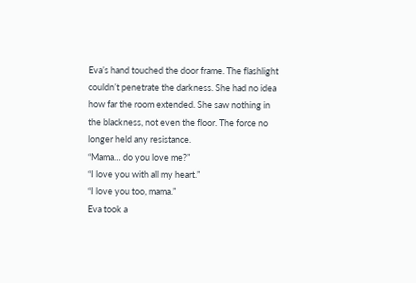Eva’s hand touched the door frame. The flashlight couldn’t penetrate the darkness. She had no idea how far the room extended. She saw nothing in the blackness, not even the floor. The force no longer held any resistance.
“Mama… do you love me?”
“I love you with all my heart.”
“I love you too, mama.”
Eva took a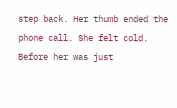step back. Her thumb ended the phone call. She felt cold. Before her was just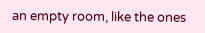an empty room, like the ones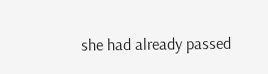she had already passed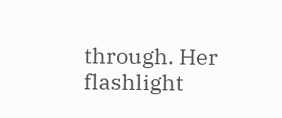through. Her flashlight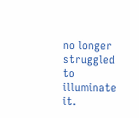no longer struggled to illuminate it.